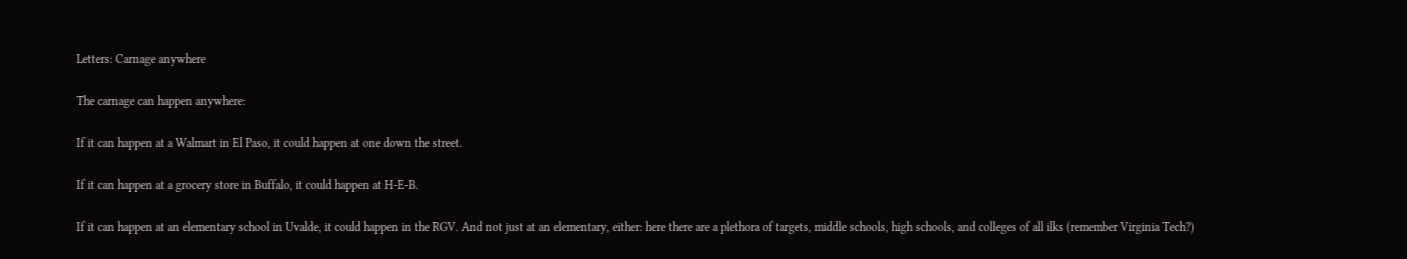Letters: Carnage anywhere

The carnage can happen anywhere:

If it can happen at a Walmart in El Paso, it could happen at one down the street.

If it can happen at a grocery store in Buffalo, it could happen at H-E-B.

If it can happen at an elementary school in Uvalde, it could happen in the RGV. And not just at an elementary, either: here there are a plethora of targets, middle schools, high schools, and colleges of all ilks (remember Virginia Tech?)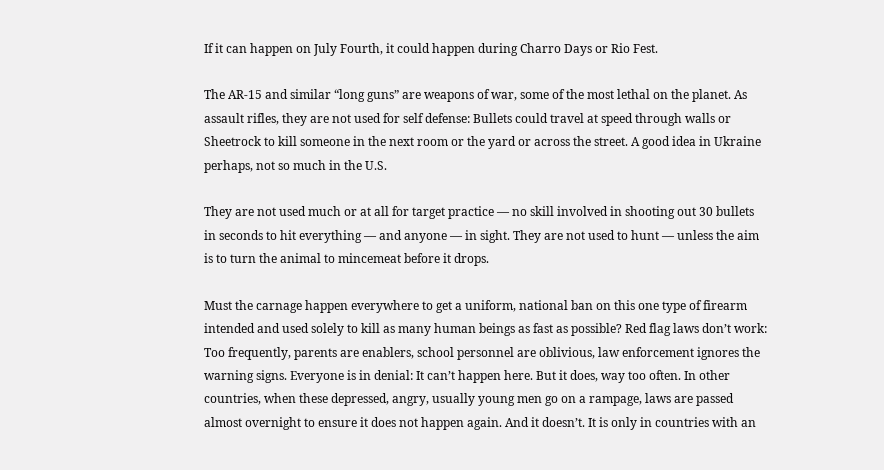If it can happen on July Fourth, it could happen during Charro Days or Rio Fest.

The AR-15 and similar “long guns” are weapons of war, some of the most lethal on the planet. As assault rifles, they are not used for self defense: Bullets could travel at speed through walls or Sheetrock to kill someone in the next room or the yard or across the street. A good idea in Ukraine perhaps, not so much in the U.S.

They are not used much or at all for target practice — no skill involved in shooting out 30 bullets in seconds to hit everything — and anyone — in sight. They are not used to hunt — unless the aim is to turn the animal to mincemeat before it drops.

Must the carnage happen everywhere to get a uniform, national ban on this one type of firearm intended and used solely to kill as many human beings as fast as possible? Red flag laws don’t work: Too frequently, parents are enablers, school personnel are oblivious, law enforcement ignores the warning signs. Everyone is in denial: It can’t happen here. But it does, way too often. In other countries, when these depressed, angry, usually young men go on a rampage, laws are passed almost overnight to ensure it does not happen again. And it doesn’t. It is only in countries with an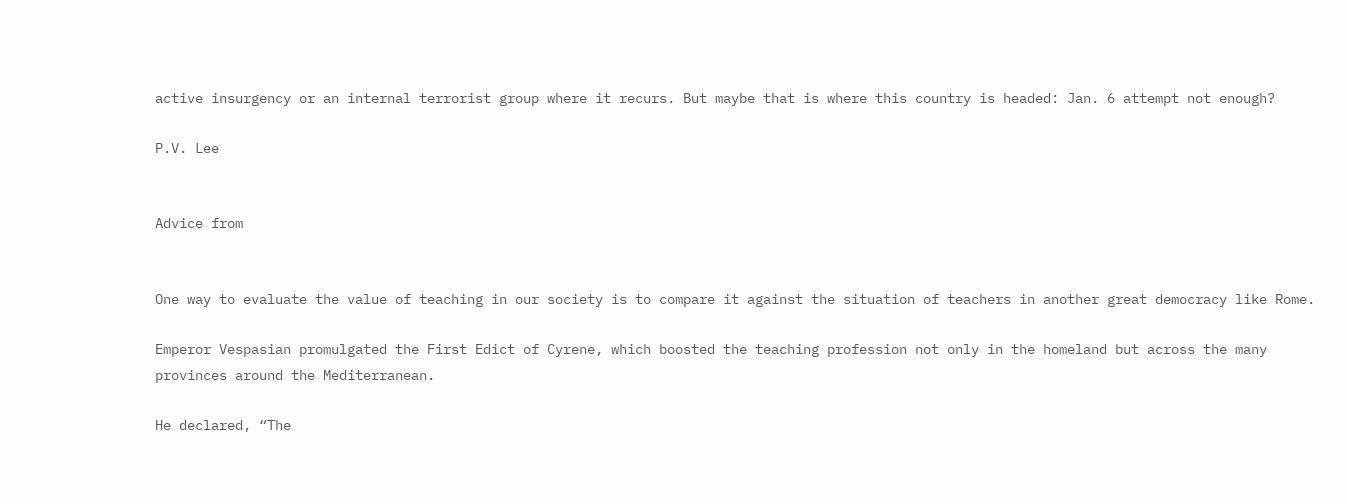active insurgency or an internal terrorist group where it recurs. But maybe that is where this country is headed: Jan. 6 attempt not enough?

P.V. Lee


Advice from


One way to evaluate the value of teaching in our society is to compare it against the situation of teachers in another great democracy like Rome.

Emperor Vespasian promulgated the First Edict of Cyrene, which boosted the teaching profession not only in the homeland but across the many provinces around the Mediterranean.

He declared, “The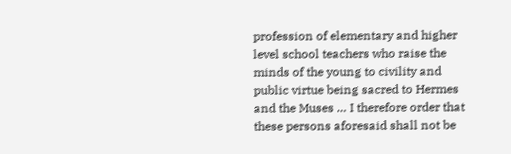profession of elementary and higher level school teachers who raise the minds of the young to civility and public virtue being sacred to Hermes and the Muses … I therefore order that these persons aforesaid shall not be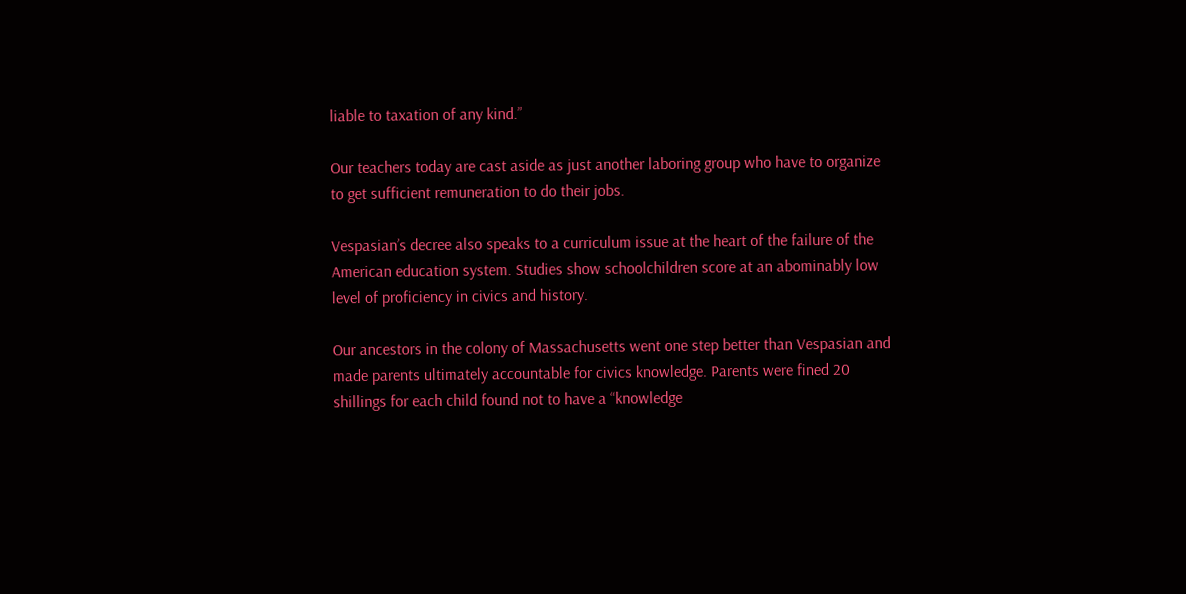liable to taxation of any kind.”

Our teachers today are cast aside as just another laboring group who have to organize to get sufficient remuneration to do their jobs.

Vespasian’s decree also speaks to a curriculum issue at the heart of the failure of the American education system. Studies show schoolchildren score at an abominably low level of proficiency in civics and history.

Our ancestors in the colony of Massachusetts went one step better than Vespasian and made parents ultimately accountable for civics knowledge. Parents were fined 20 shillings for each child found not to have a “knowledge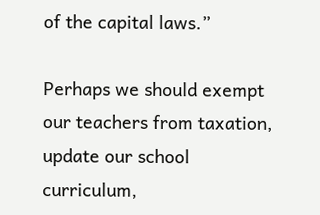of the capital laws.”

Perhaps we should exempt our teachers from taxation, update our school curriculum,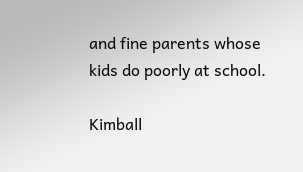and fine parents whose kids do poorly at school.

Kimball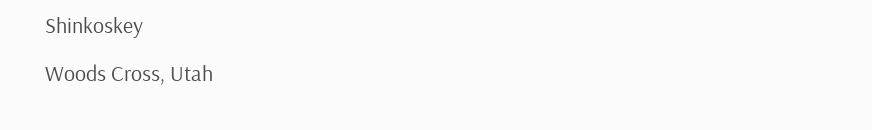Shinkoskey

Woods Cross, Utah